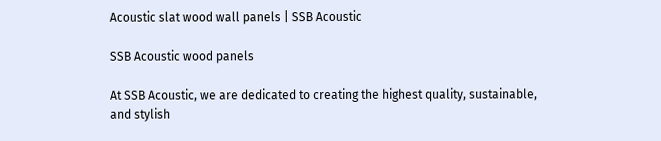Acoustic slat wood wall panels | SSB Acoustic

SSB Acoustic wood panels

At SSB Acoustic, we are dedicated to creating the highest quality, sustainable, and stylish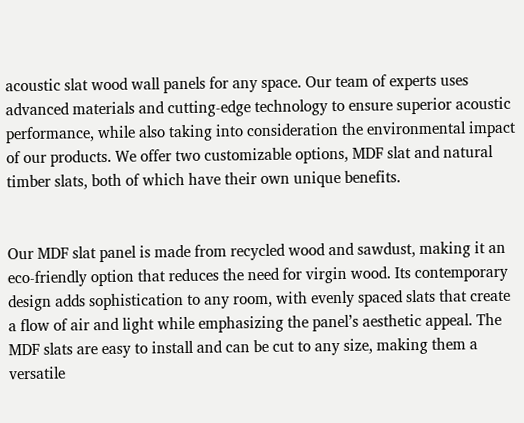acoustic slat wood wall panels for any space. Our team of experts uses advanced materials and cutting-edge technology to ensure superior acoustic performance, while also taking into consideration the environmental impact of our products. We offer two customizable options, MDF slat and natural timber slats, both of which have their own unique benefits.


Our MDF slat panel is made from recycled wood and sawdust, making it an eco-friendly option that reduces the need for virgin wood. Its contemporary design adds sophistication to any room, with evenly spaced slats that create a flow of air and light while emphasizing the panel’s aesthetic appeal. The MDF slats are easy to install and can be cut to any size, making them a versatile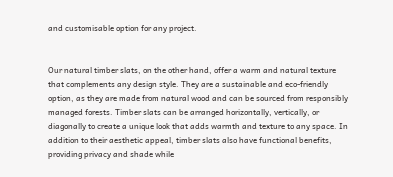and customisable option for any project.


Our natural timber slats, on the other hand, offer a warm and natural texture that complements any design style. They are a sustainable and eco-friendly option, as they are made from natural wood and can be sourced from responsibly managed forests. Timber slats can be arranged horizontally, vertically, or diagonally to create a unique look that adds warmth and texture to any space. In addition to their aesthetic appeal, timber slats also have functional benefits, providing privacy and shade while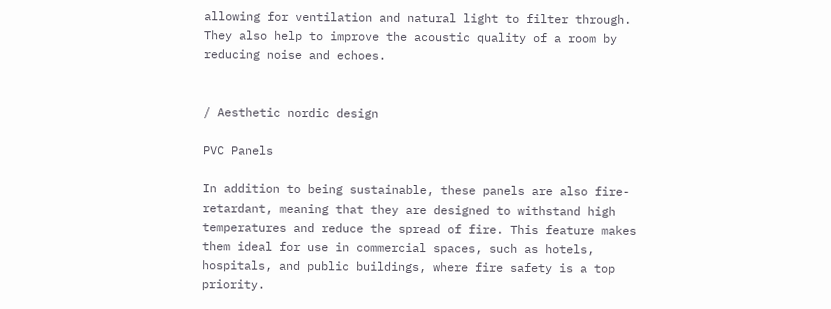allowing for ventilation and natural light to filter through. They also help to improve the acoustic quality of a room by reducing noise and echoes.


/ Aesthetic nordic design

PVC Panels

In addition to being sustainable, these panels are also fire-retardant, meaning that they are designed to withstand high temperatures and reduce the spread of fire. This feature makes them ideal for use in commercial spaces, such as hotels, hospitals, and public buildings, where fire safety is a top priority.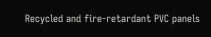Recycled and fire-retardant PVC panels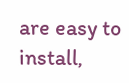are easy to install,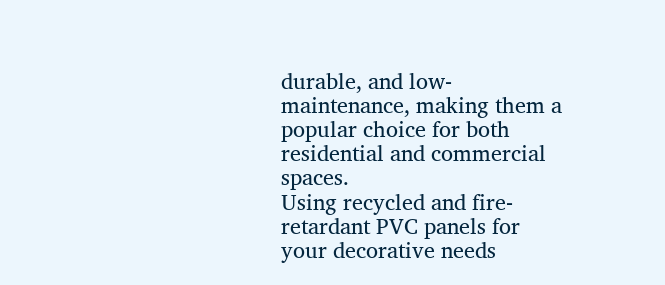durable, and low-maintenance, making them a popular choice for both residential and commercial spaces.
Using recycled and fire-retardant PVC panels for your decorative needs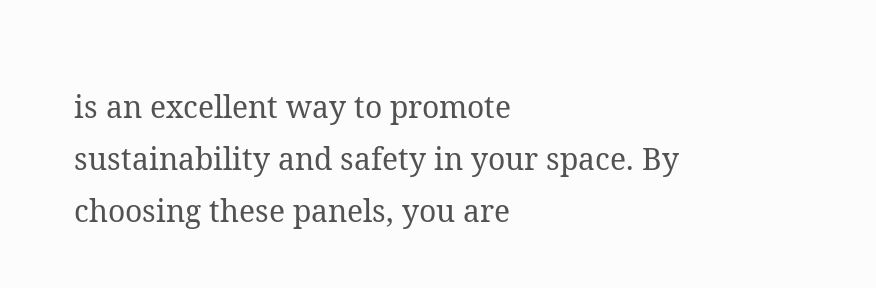is an excellent way to promote sustainability and safety in your space. By choosing these panels, you are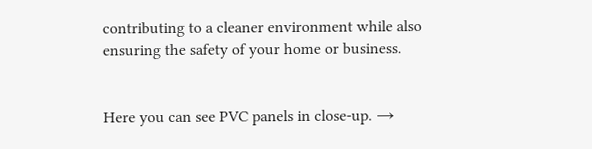contributing to a cleaner environment while also ensuring the safety of your home or business.


Here you can see PVC panels in close-up. →